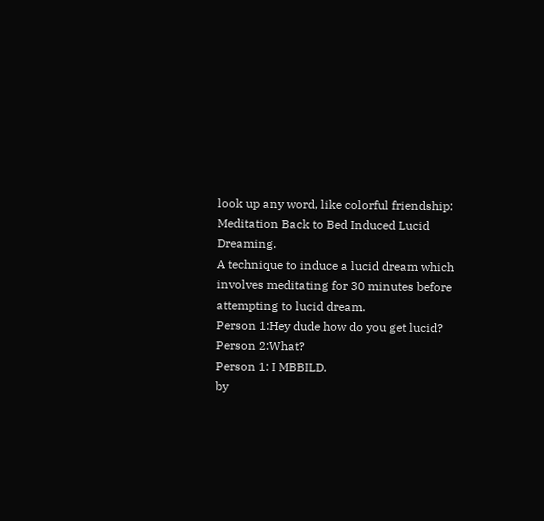look up any word, like colorful friendship:
Meditation Back to Bed Induced Lucid Dreaming.
A technique to induce a lucid dream which involves meditating for 30 minutes before attempting to lucid dream.
Person 1:Hey dude how do you get lucid?
Person 2:What?
Person 1: I MBBILD.
by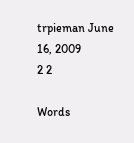trpieman June 16, 2009
2 2

Words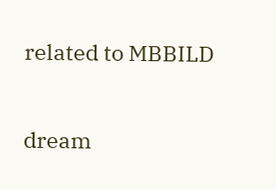related to MBBILD

dream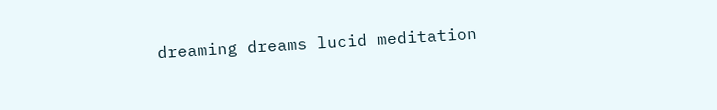dreaming dreams lucid meditation